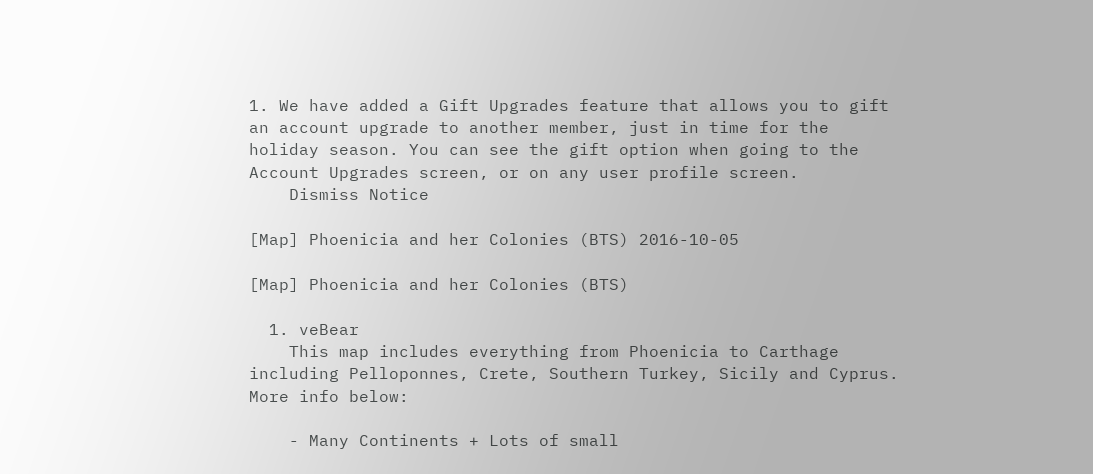1. We have added a Gift Upgrades feature that allows you to gift an account upgrade to another member, just in time for the holiday season. You can see the gift option when going to the Account Upgrades screen, or on any user profile screen.
    Dismiss Notice

[Map] Phoenicia and her Colonies (BTS) 2016-10-05

[Map] Phoenicia and her Colonies (BTS)

  1. veBear
    This map includes everything from Phoenicia to Carthage including Pelloponnes, Crete, Southern Turkey, Sicily and Cyprus. More info below:

    - Many Continents + Lots of small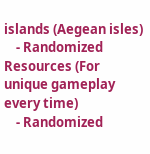islands (Aegean isles)
    - Randomized Resources (For unique gameplay every time)
    - Randomized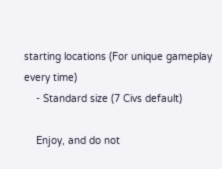starting locations (For unique gameplay every time)
    - Standard size (7 Civs default)

    Enjoy, and do not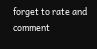forget to rate and comment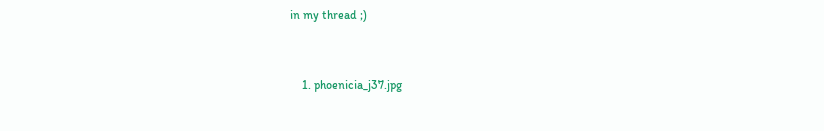in my thread ;)


    1. phoenicia_j37.jpg